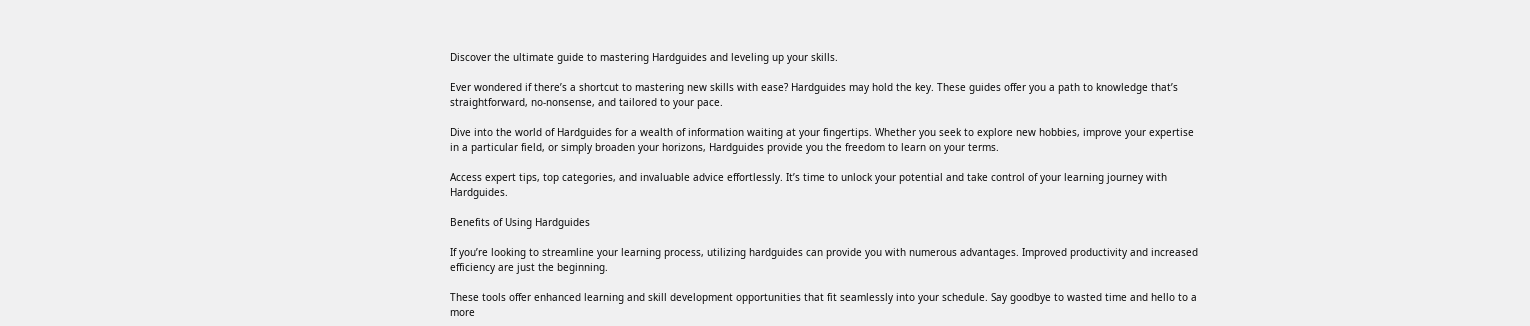Discover the ultimate guide to mastering Hardguides and leveling up your skills.

Ever wondered if there’s a shortcut to mastering new skills with ease? Hardguides may hold the key. These guides offer you a path to knowledge that’s straightforward, no-nonsense, and tailored to your pace.

Dive into the world of Hardguides for a wealth of information waiting at your fingertips. Whether you seek to explore new hobbies, improve your expertise in a particular field, or simply broaden your horizons, Hardguides provide you the freedom to learn on your terms.

Access expert tips, top categories, and invaluable advice effortlessly. It’s time to unlock your potential and take control of your learning journey with Hardguides.

Benefits of Using Hardguides

If you’re looking to streamline your learning process, utilizing hardguides can provide you with numerous advantages. Improved productivity and increased efficiency are just the beginning.

These tools offer enhanced learning and skill development opportunities that fit seamlessly into your schedule. Say goodbye to wasted time and hello to a more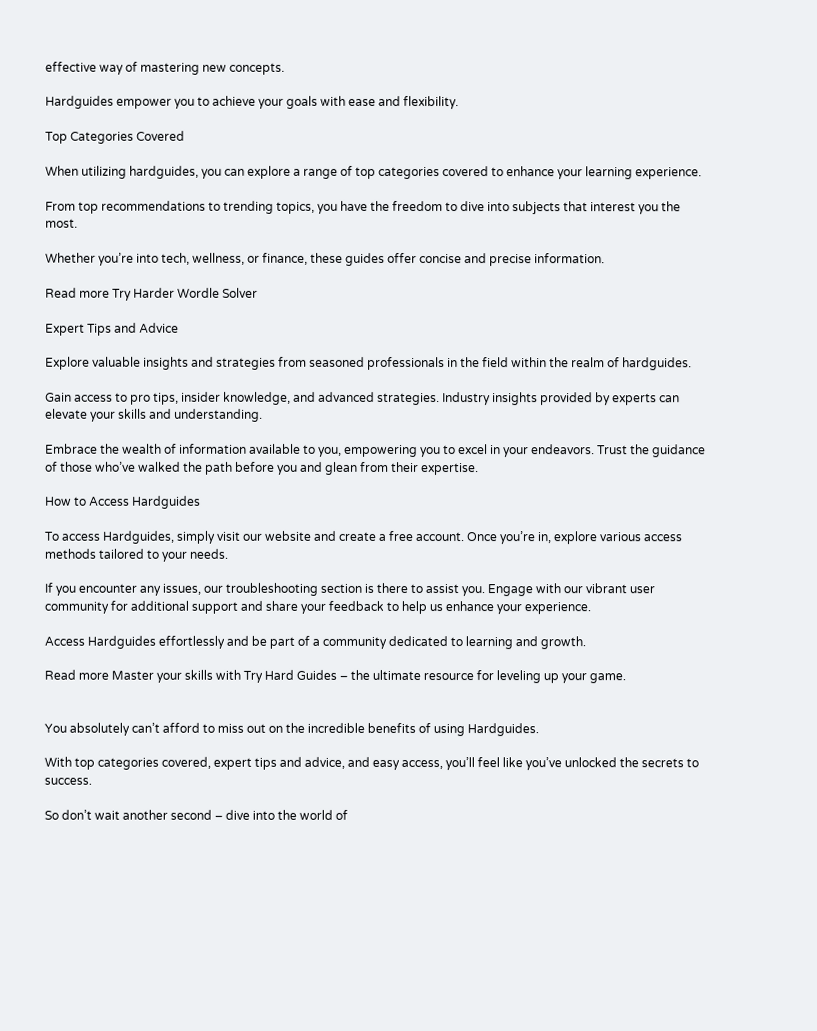effective way of mastering new concepts.

Hardguides empower you to achieve your goals with ease and flexibility.

Top Categories Covered

When utilizing hardguides, you can explore a range of top categories covered to enhance your learning experience.

From top recommendations to trending topics, you have the freedom to dive into subjects that interest you the most.

Whether you’re into tech, wellness, or finance, these guides offer concise and precise information.

Read more Try Harder Wordle Solver

Expert Tips and Advice

Explore valuable insights and strategies from seasoned professionals in the field within the realm of hardguides.

Gain access to pro tips, insider knowledge, and advanced strategies. Industry insights provided by experts can elevate your skills and understanding.

Embrace the wealth of information available to you, empowering you to excel in your endeavors. Trust the guidance of those who’ve walked the path before you and glean from their expertise.

How to Access Hardguides

To access Hardguides, simply visit our website and create a free account. Once you’re in, explore various access methods tailored to your needs.

If you encounter any issues, our troubleshooting section is there to assist you. Engage with our vibrant user community for additional support and share your feedback to help us enhance your experience.

Access Hardguides effortlessly and be part of a community dedicated to learning and growth.

Read more Master your skills with Try Hard Guides – the ultimate resource for leveling up your game.


You absolutely can’t afford to miss out on the incredible benefits of using Hardguides.

With top categories covered, expert tips and advice, and easy access, you’ll feel like you’ve unlocked the secrets to success.

So don’t wait another second – dive into the world of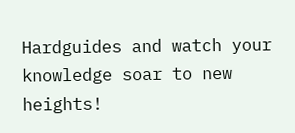Hardguides and watch your knowledge soar to new heights!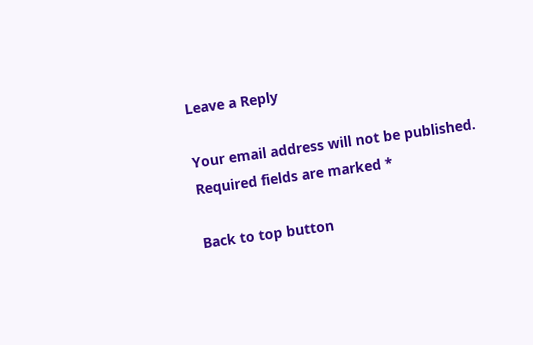Leave a Reply

Your email address will not be published. Required fields are marked *

Back to top button